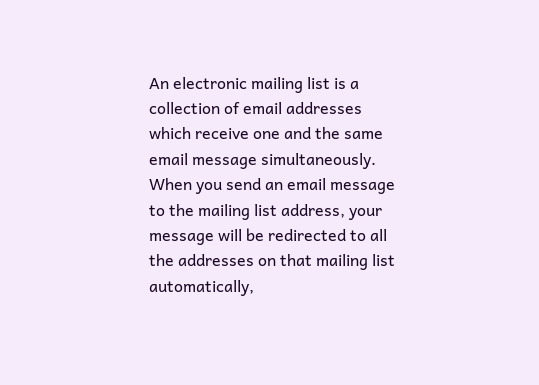An electronic mailing list is a collection of email addresses which receive one and the same email message simultaneously. When you send an email message to the mailing list address, your message will be redirected to all the addresses on that mailing list automatically,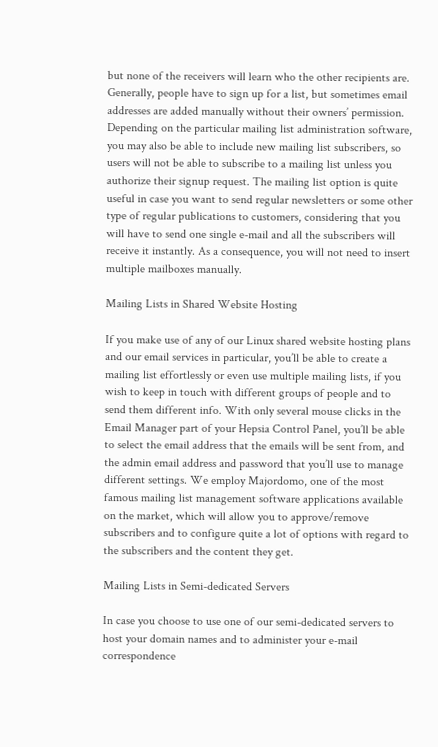but none of the receivers will learn who the other recipients are. Generally, people have to sign up for a list, but sometimes email addresses are added manually without their owners’ permission. Depending on the particular mailing list administration software, you may also be able to include new mailing list subscribers, so users will not be able to subscribe to a mailing list unless you authorize their signup request. The mailing list option is quite useful in case you want to send regular newsletters or some other type of regular publications to customers, considering that you will have to send one single e-mail and all the subscribers will receive it instantly. As a consequence, you will not need to insert multiple mailboxes manually.

Mailing Lists in Shared Website Hosting

If you make use of any of our Linux shared website hosting plans and our email services in particular, you’ll be able to create a mailing list effortlessly or even use multiple mailing lists, if you wish to keep in touch with different groups of people and to send them different info. With only several mouse clicks in the Email Manager part of your Hepsia Control Panel, you’ll be able to select the email address that the emails will be sent from, and the admin email address and password that you’ll use to manage different settings. We employ Majordomo, one of the most famous mailing list management software applications available on the market, which will allow you to approve/remove subscribers and to configure quite a lot of options with regard to the subscribers and the content they get.

Mailing Lists in Semi-dedicated Servers

In case you choose to use one of our semi-dedicated servers to host your domain names and to administer your e-mail correspondence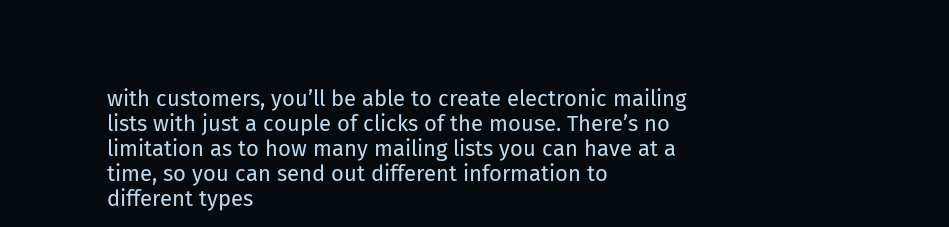with customers, you’ll be able to create electronic mailing lists with just a couple of clicks of the mouse. There’s no limitation as to how many mailing lists you can have at a time, so you can send out different information to different types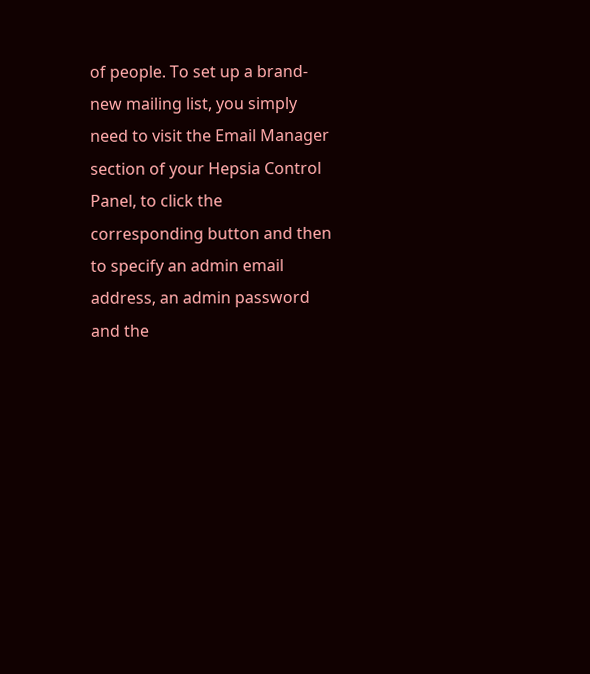of people. To set up a brand-new mailing list, you simply need to visit the Email Manager section of your Hepsia Control Panel, to click the corresponding button and then to specify an admin email address, an admin password and the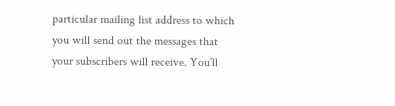particular mailing list address to which you will send out the messages that your subscribers will receive. You’ll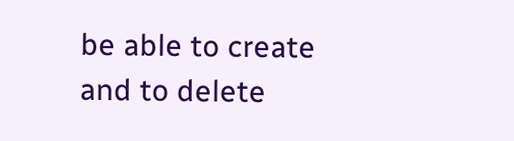be able to create and to delete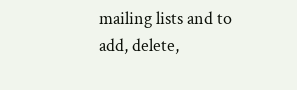mailing lists and to add, delete,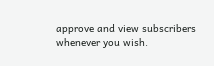approve and view subscribers whenever you wish.